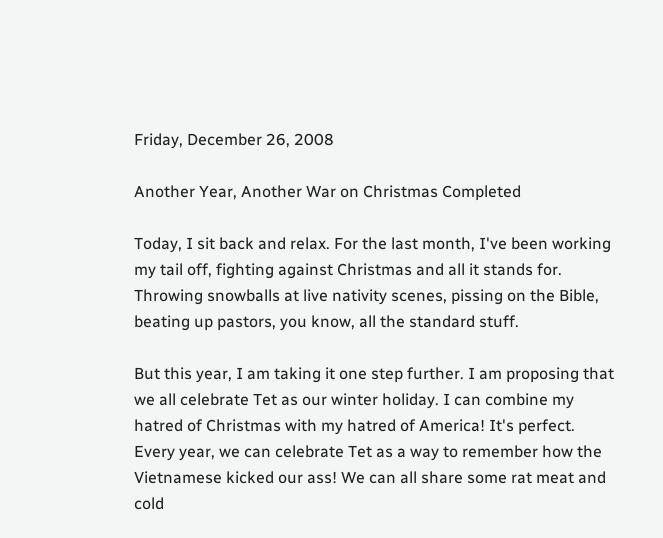Friday, December 26, 2008

Another Year, Another War on Christmas Completed

Today, I sit back and relax. For the last month, I've been working my tail off, fighting against Christmas and all it stands for. Throwing snowballs at live nativity scenes, pissing on the Bible, beating up pastors, you know, all the standard stuff.

But this year, I am taking it one step further. I am proposing that we all celebrate Tet as our winter holiday. I can combine my hatred of Christmas with my hatred of America! It's perfect. Every year, we can celebrate Tet as a way to remember how the Vietnamese kicked our ass! We can all share some rat meat and cold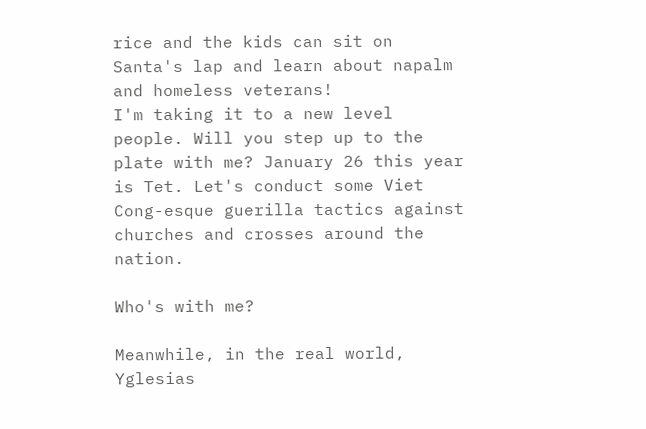rice and the kids can sit on Santa's lap and learn about napalm and homeless veterans!
I'm taking it to a new level people. Will you step up to the plate with me? January 26 this year is Tet. Let's conduct some Viet Cong-esque guerilla tactics against churches and crosses around the nation.

Who's with me?

Meanwhile, in the real world, Yglesias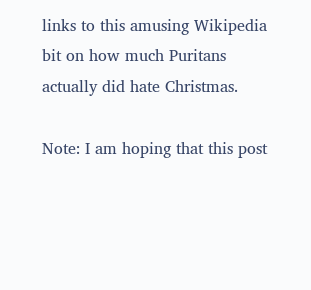links to this amusing Wikipedia bit on how much Puritans actually did hate Christmas.

Note: I am hoping that this post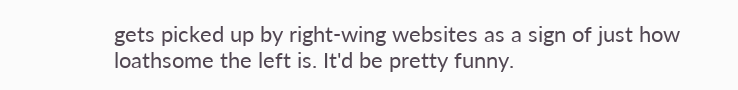gets picked up by right-wing websites as a sign of just how loathsome the left is. It'd be pretty funny.